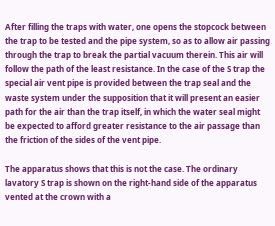After filling the traps with water, one opens the stopcock between the trap to be tested and the pipe system, so as to allow air passing through the trap to break the partial vacuum therein. This air will follow the path of the least resistance. In the case of the S trap the special air vent pipe is provided between the trap seal and the waste system under the supposition that it will present an easier path for the air than the trap itself, in which the water seal might be expected to afford greater resistance to the air passage than the friction of the sides of the vent pipe.

The apparatus shows that this is not the case. The ordinary lavatory S trap is shown on the right-hand side of the apparatus vented at the crown with a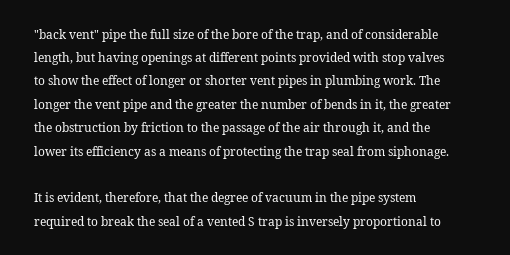"back vent" pipe the full size of the bore of the trap, and of considerable length, but having openings at different points provided with stop valves to show the effect of longer or shorter vent pipes in plumbing work. The longer the vent pipe and the greater the number of bends in it, the greater the obstruction by friction to the passage of the air through it, and the lower its efficiency as a means of protecting the trap seal from siphonage.

It is evident, therefore, that the degree of vacuum in the pipe system required to break the seal of a vented S trap is inversely proportional to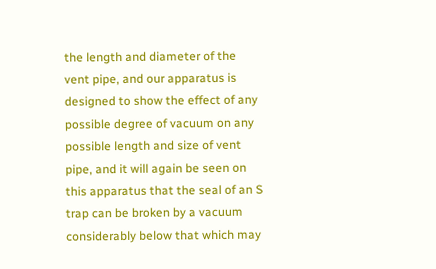the length and diameter of the vent pipe, and our apparatus is designed to show the effect of any possible degree of vacuum on any possible length and size of vent pipe, and it will again be seen on this apparatus that the seal of an S trap can be broken by a vacuum considerably below that which may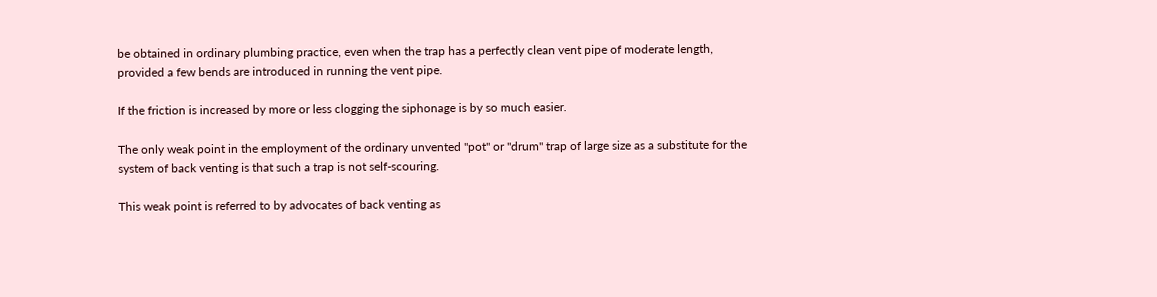be obtained in ordinary plumbing practice, even when the trap has a perfectly clean vent pipe of moderate length, provided a few bends are introduced in running the vent pipe.

If the friction is increased by more or less clogging the siphonage is by so much easier.

The only weak point in the employment of the ordinary unvented "pot" or "drum" trap of large size as a substitute for the system of back venting is that such a trap is not self-scouring.

This weak point is referred to by advocates of back venting as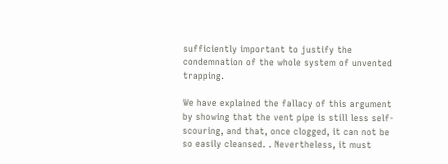sufficiently important to justify the condemnation of the whole system of unvented trapping.

We have explained the fallacy of this argument by showing that the vent pipe is still less self-scouring, and that, once clogged, it can not be so easily cleansed. . Nevertheless, it must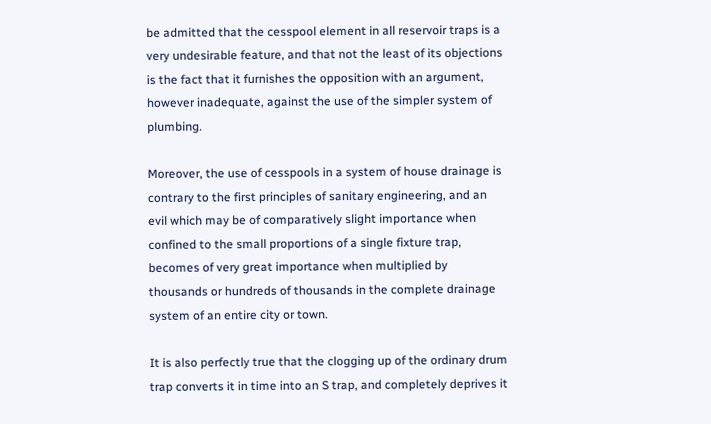be admitted that the cesspool element in all reservoir traps is a very undesirable feature, and that not the least of its objections is the fact that it furnishes the opposition with an argument, however inadequate, against the use of the simpler system of plumbing.

Moreover, the use of cesspools in a system of house drainage is contrary to the first principles of sanitary engineering, and an evil which may be of comparatively slight importance when confined to the small proportions of a single fixture trap, becomes of very great importance when multiplied by thousands or hundreds of thousands in the complete drainage system of an entire city or town.

It is also perfectly true that the clogging up of the ordinary drum trap converts it in time into an S trap, and completely deprives it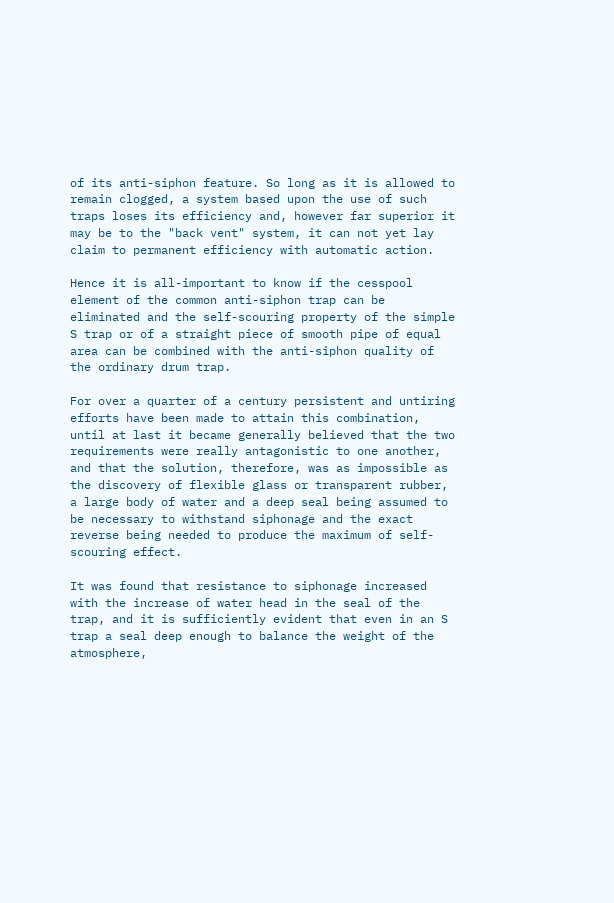of its anti-siphon feature. So long as it is allowed to remain clogged, a system based upon the use of such traps loses its efficiency and, however far superior it may be to the "back vent" system, it can not yet lay claim to permanent efficiency with automatic action.

Hence it is all-important to know if the cesspool element of the common anti-siphon trap can be eliminated and the self-scouring property of the simple S trap or of a straight piece of smooth pipe of equal area can be combined with the anti-siphon quality of the ordinary drum trap.

For over a quarter of a century persistent and untiring efforts have been made to attain this combination, until at last it became generally believed that the two requirements were really antagonistic to one another, and that the solution, therefore, was as impossible as the discovery of flexible glass or transparent rubber, a large body of water and a deep seal being assumed to be necessary to withstand siphonage and the exact reverse being needed to produce the maximum of self-scouring effect.

It was found that resistance to siphonage increased with the increase of water head in the seal of the trap, and it is sufficiently evident that even in an S trap a seal deep enough to balance the weight of the atmosphere,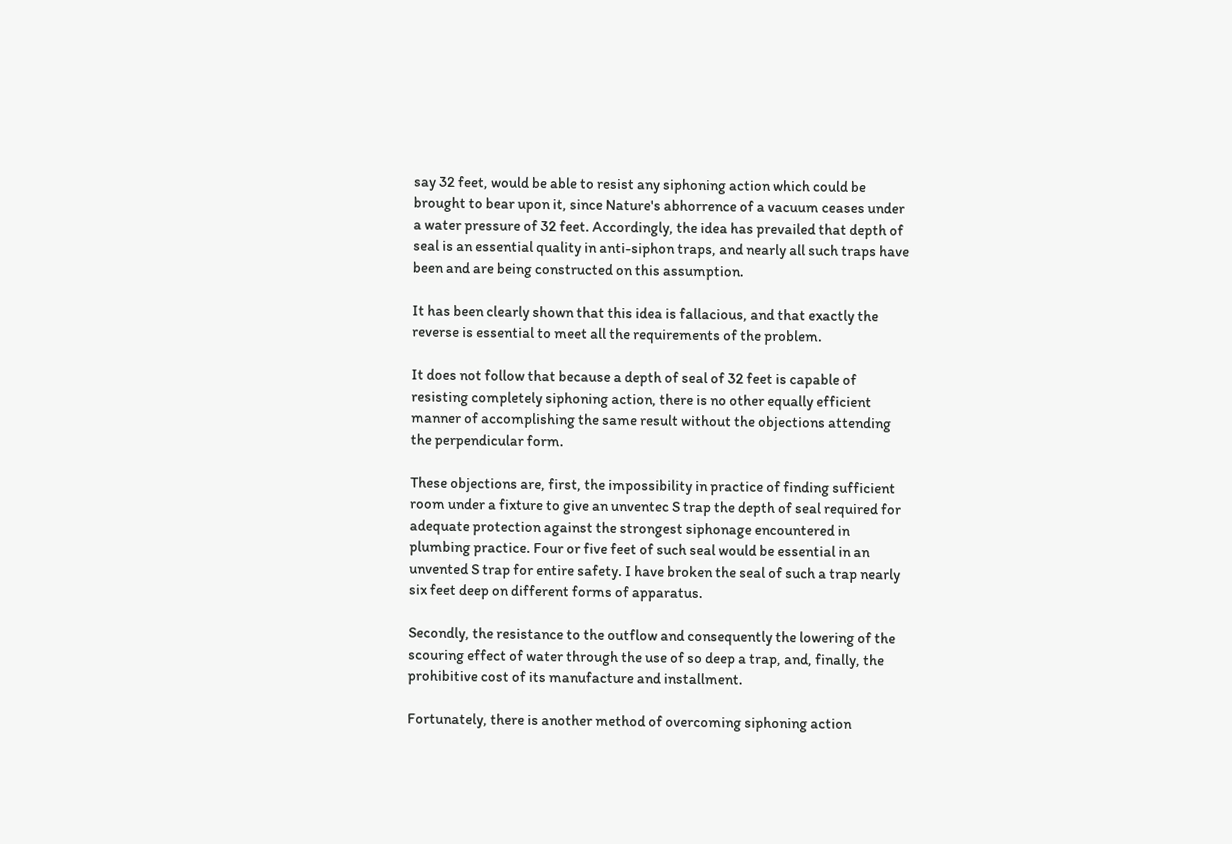say 32 feet, would be able to resist any siphoning action which could be brought to bear upon it, since Nature's abhorrence of a vacuum ceases under a water pressure of 32 feet. Accordingly, the idea has prevailed that depth of seal is an essential quality in anti-siphon traps, and nearly all such traps have been and are being constructed on this assumption.

It has been clearly shown that this idea is fallacious, and that exactly the reverse is essential to meet all the requirements of the problem.

It does not follow that because a depth of seal of 32 feet is capable of resisting completely siphoning action, there is no other equally efficient manner of accomplishing the same result without the objections attending the perpendicular form.

These objections are, first, the impossibility in practice of finding sufficient room under a fixture to give an unventec S trap the depth of seal required for adequate protection against the strongest siphonage encountered in plumbing practice. Four or five feet of such seal would be essential in an unvented S trap for entire safety. I have broken the seal of such a trap nearly six feet deep on different forms of apparatus.

Secondly, the resistance to the outflow and consequently the lowering of the scouring effect of water through the use of so deep a trap, and, finally, the prohibitive cost of its manufacture and installment.

Fortunately, there is another method of overcoming siphoning action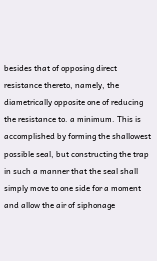besides that of opposing direct resistance thereto, namely, the diametrically opposite one of reducing the resistance to. a minimum. This is accomplished by forming the shallowest possible seal, but constructing the trap in such a manner that the seal shall simply move to one side for a moment and allow the air of siphonage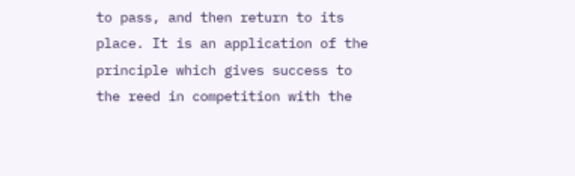to pass, and then return to its place. It is an application of the principle which gives success to the reed in competition with the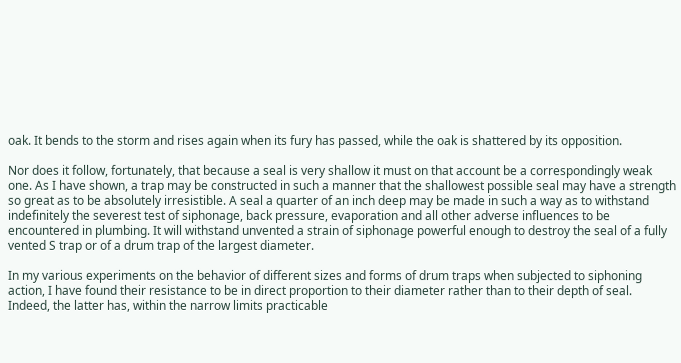oak. It bends to the storm and rises again when its fury has passed, while the oak is shattered by its opposition.

Nor does it follow, fortunately, that because a seal is very shallow it must on that account be a correspondingly weak one. As I have shown, a trap may be constructed in such a manner that the shallowest possible seal may have a strength so great as to be absolutely irresistible. A seal a quarter of an inch deep may be made in such a way as to withstand indefinitely the severest test of siphonage, back pressure, evaporation and all other adverse influences to be encountered in plumbing. It will withstand unvented a strain of siphonage powerful enough to destroy the seal of a fully vented S trap or of a drum trap of the largest diameter.

In my various experiments on the behavior of different sizes and forms of drum traps when subjected to siphoning action, I have found their resistance to be in direct proportion to their diameter rather than to their depth of seal. Indeed, the latter has, within the narrow limits practicable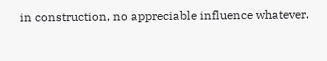in construction, no appreciable influence whatever.